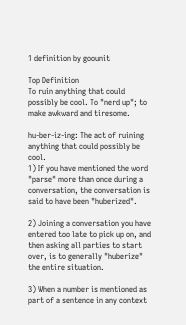1 definition by goounit

Top Definition
To ruin anything that could possibly be cool. To "nerd up"; to make awkward and tiresome.

hu-ber-iz-ing: The act of ruining anything that could possibly be cool.
1) If you have mentioned the word "parse" more than once during a conversation, the conversation is said to have been "huberized".

2) Joining a conversation you have entered too late to pick up on, and then asking all parties to start over, is to generally "huberize" the entire situation.

3) When a number is mentioned as part of a sentence in any context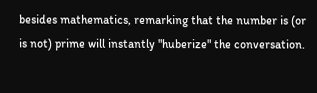besides mathematics, remarking that the number is (or is not) prime will instantly "huberize" the conversation.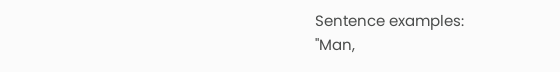Sentence examples:
"Man,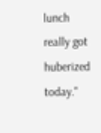lunch really got huberized today."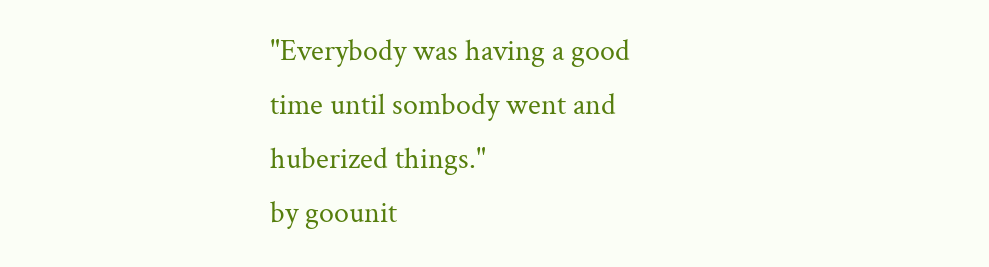"Everybody was having a good time until sombody went and huberized things."
by goounit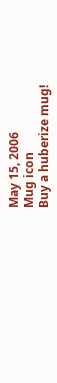May 15, 2006
Mug icon
Buy a huberize mug!